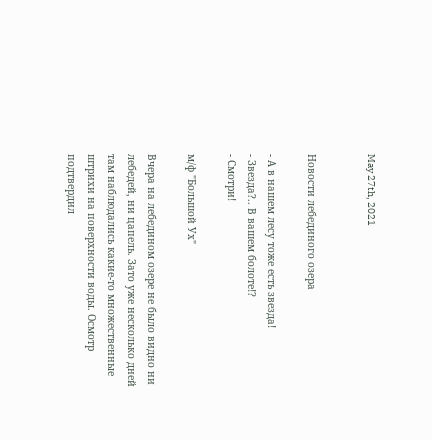May 27th, 2021


Новости лебединого озера

- А в нашем лесу тоже есть звезда!
- Звезда?.. В вашем болоте!?
- Смотри!

м/ф "Большой Ух"

Вчера на лебедином озере не было видно ни лебедей, ни цапель. Зато уже несколько дней там наблюдались какие-то множественные штрихи на поверхности воды. Осмотр подтвердил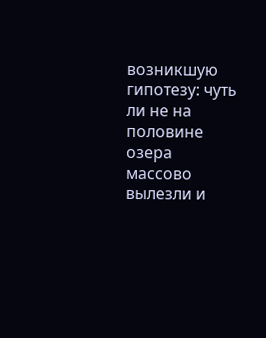возникшую гипотезу: чуть ли не на половине озера массово вылезли и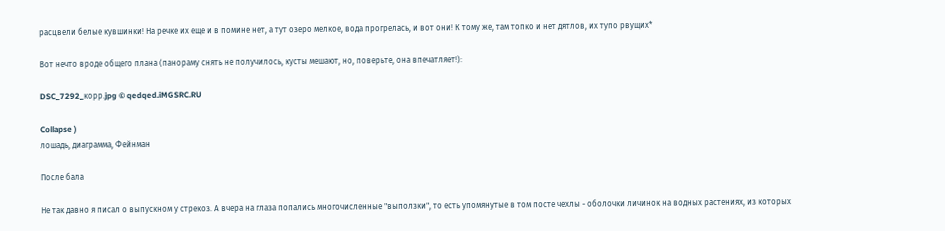расцвели белые кувшинки! На речке их еще и в помине нет, а тут озеро мелкое, вода прогрелась, и вот они! К тому же, там топко и нет дятлов, их тупо рвущих*

Вот нечто вроде общего плана (панораму снять не получилось, кусты мешают, но, поверьте, она впечатляет!):

DSC_7292_корр.jpg © qedqed.iMGSRC.RU

Collapse )
лошадь, диаграмма, Фейнман

После бала

Не так давно я писал о выпускном у стрекоз. А вчера на глаза попались многочисленные "выползки", то есть упомянутые в том посте чехлы - оболочки личинок на водных растениях, из которых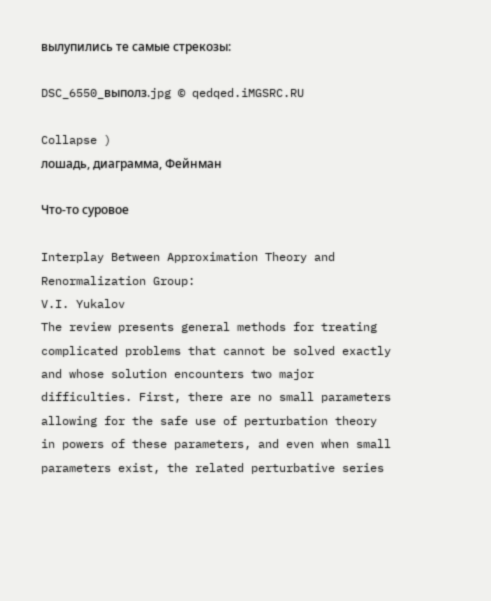вылупились те самые стрекозы:

DSC_6550_выполз.jpg © qedqed.iMGSRC.RU

Collapse )
лошадь, диаграмма, Фейнман

Что-то суровое

Interplay Between Approximation Theory and Renormalization Group:
V.I. Yukalov
The review presents general methods for treating complicated problems that cannot be solved exactly and whose solution encounters two major difficulties. First, there are no small parameters allowing for the safe use of perturbation theory in powers of these parameters, and even when small parameters exist, the related perturbative series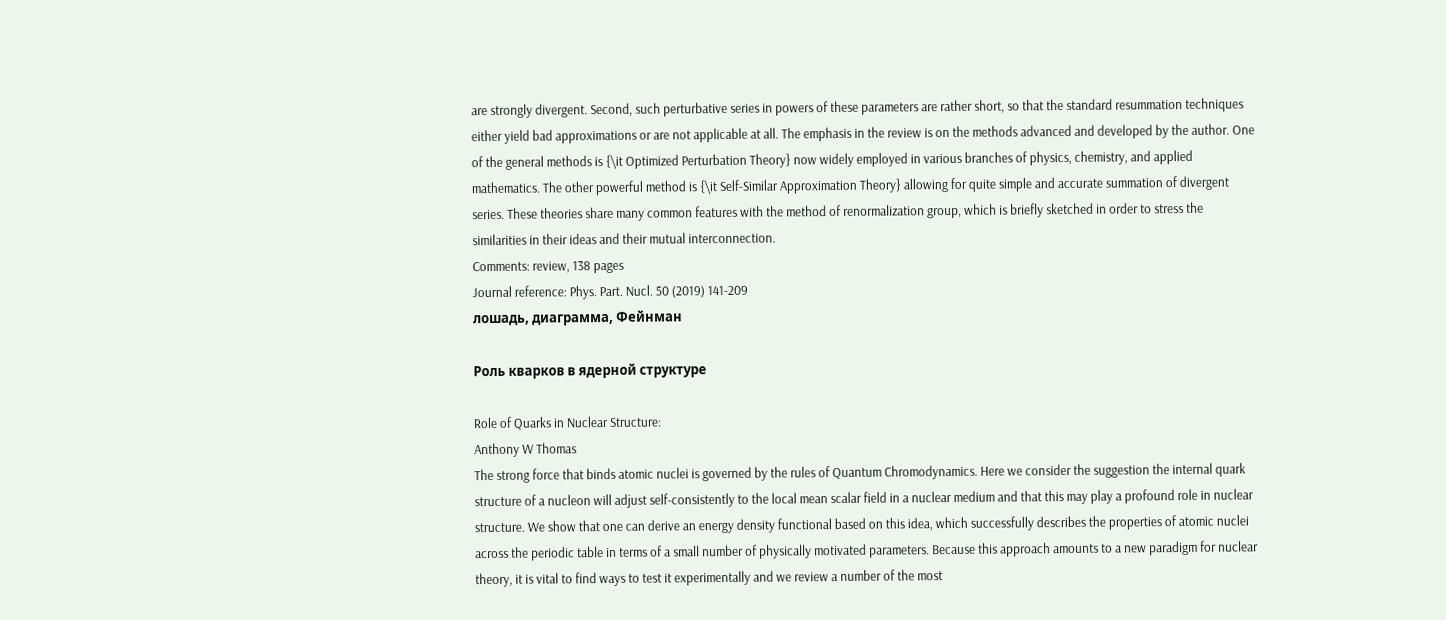are strongly divergent. Second, such perturbative series in powers of these parameters are rather short, so that the standard resummation techniques either yield bad approximations or are not applicable at all. The emphasis in the review is on the methods advanced and developed by the author. One of the general methods is {\it Optimized Perturbation Theory} now widely employed in various branches of physics, chemistry, and applied mathematics. The other powerful method is {\it Self-Similar Approximation Theory} allowing for quite simple and accurate summation of divergent series. These theories share many common features with the method of renormalization group, which is briefly sketched in order to stress the similarities in their ideas and their mutual interconnection.
Comments: review, 138 pages
Journal reference: Phys. Part. Nucl. 50 (2019) 141-209
лошадь, диаграмма, Фейнман

Роль кварков в ядерной структуре

Role of Quarks in Nuclear Structure:
Anthony W Thomas
The strong force that binds atomic nuclei is governed by the rules of Quantum Chromodynamics. Here we consider the suggestion the internal quark structure of a nucleon will adjust self-consistently to the local mean scalar field in a nuclear medium and that this may play a profound role in nuclear structure. We show that one can derive an energy density functional based on this idea, which successfully describes the properties of atomic nuclei across the periodic table in terms of a small number of physically motivated parameters. Because this approach amounts to a new paradigm for nuclear theory, it is vital to find ways to test it experimentally and we review a number of the most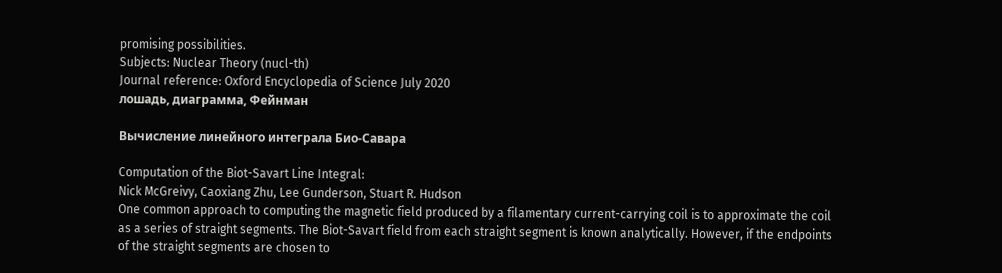promising possibilities.
Subjects: Nuclear Theory (nucl-th)
Journal reference: Oxford Encyclopedia of Science July 2020
лошадь, диаграмма, Фейнман

Вычисление линейного интеграла Био-Савара

Computation of the Biot-Savart Line Integral:
Nick McGreivy, Caoxiang Zhu, Lee Gunderson, Stuart R. Hudson
One common approach to computing the magnetic field produced by a filamentary current-carrying coil is to approximate the coil as a series of straight segments. The Biot-Savart field from each straight segment is known analytically. However, if the endpoints of the straight segments are chosen to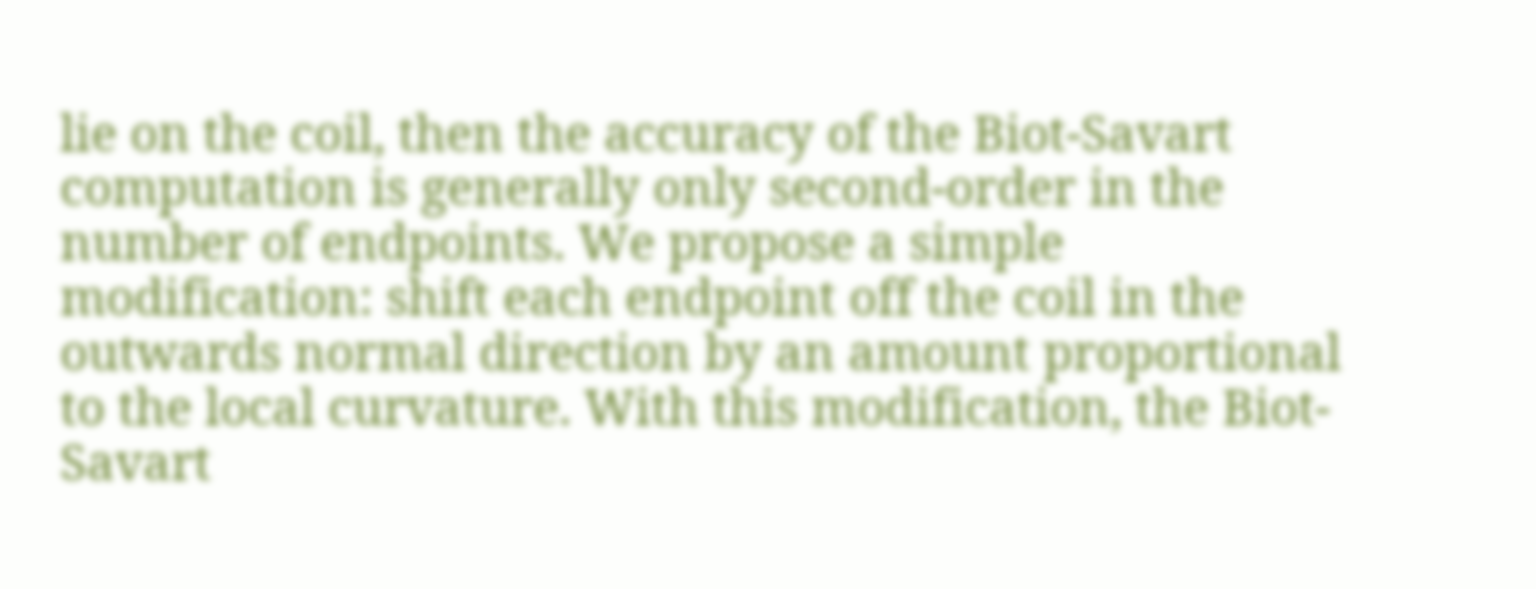lie on the coil, then the accuracy of the Biot-Savart computation is generally only second-order in the number of endpoints. We propose a simple modification: shift each endpoint off the coil in the outwards normal direction by an amount proportional to the local curvature. With this modification, the Biot-Savart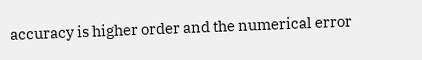accuracy is higher order and the numerical error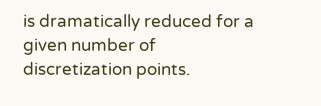is dramatically reduced for a given number of discretization points.